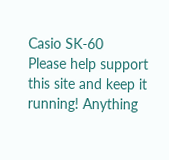Casio SK-60
Please help support this site and keep it running! Anything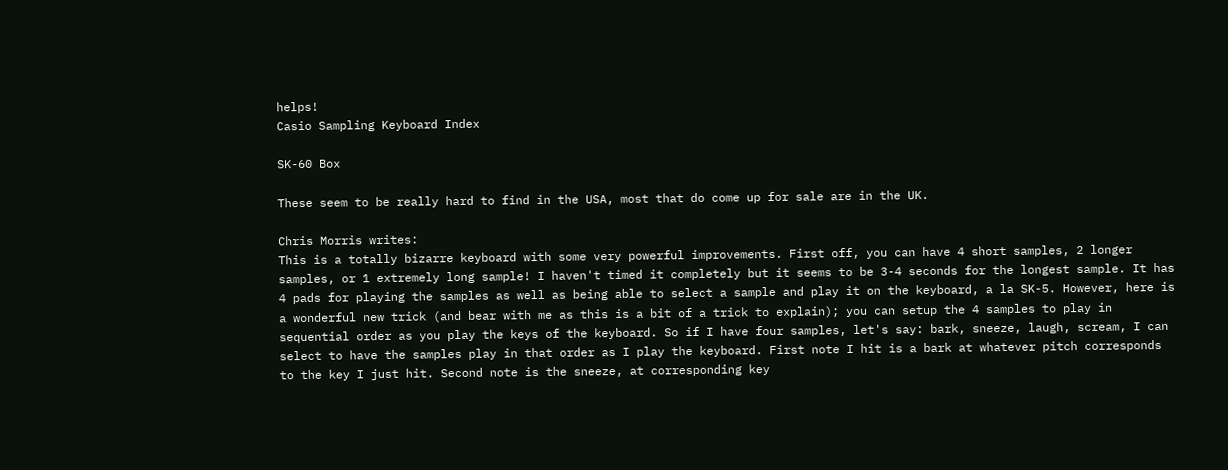helps!
Casio Sampling Keyboard Index

SK-60 Box

These seem to be really hard to find in the USA, most that do come up for sale are in the UK.

Chris Morris writes:
This is a totally bizarre keyboard with some very powerful improvements. First off, you can have 4 short samples, 2 longer samples, or 1 extremely long sample! I haven't timed it completely but it seems to be 3-4 seconds for the longest sample. It has 4 pads for playing the samples as well as being able to select a sample and play it on the keyboard, a la SK-5. However, here is a wonderful new trick (and bear with me as this is a bit of a trick to explain); you can setup the 4 samples to play in sequential order as you play the keys of the keyboard. So if I have four samples, let's say: bark, sneeze, laugh, scream, I can select to have the samples play in that order as I play the keyboard. First note I hit is a bark at whatever pitch corresponds to the key I just hit. Second note is the sneeze, at corresponding key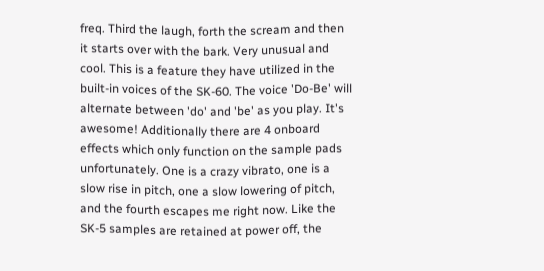freq. Third the laugh, forth the scream and then it starts over with the bark. Very unusual and cool. This is a feature they have utilized in the built-in voices of the SK-60. The voice 'Do-Be' will alternate between 'do' and 'be' as you play. It's awesome! Additionally there are 4 onboard effects which only function on the sample pads unfortunately. One is a crazy vibrato, one is a slow rise in pitch, one a slow lowering of pitch, and the fourth escapes me right now. Like the SK-5 samples are retained at power off, the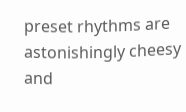preset rhythms are astonishingly cheesy and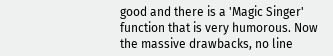good and there is a 'Magic Singer' function that is very humorous. Now the massive drawbacks, no line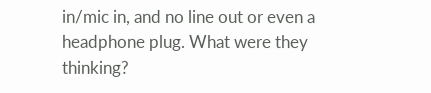in/mic in, and no line out or even a headphone plug. What were they thinking?